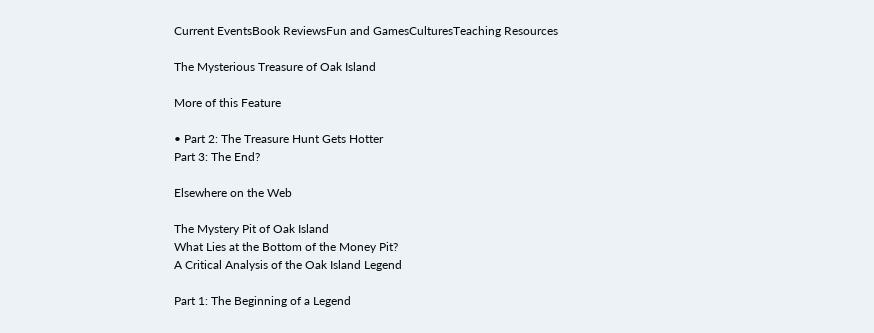Current EventsBook ReviewsFun and GamesCulturesTeaching Resources

The Mysterious Treasure of Oak Island

More of this Feature

• Part 2: The Treasure Hunt Gets Hotter
Part 3: The End?

Elsewhere on the Web

The Mystery Pit of Oak Island
What Lies at the Bottom of the Money Pit?
A Critical Analysis of the Oak Island Legend

Part 1: The Beginning of a Legend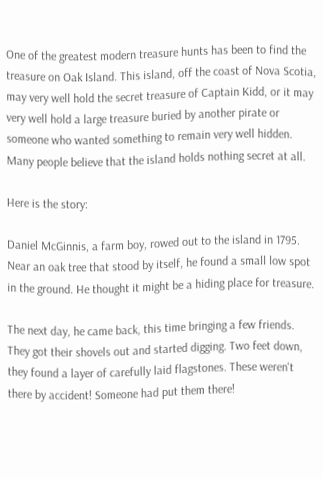One of the greatest modern treasure hunts has been to find the treasure on Oak Island. This island, off the coast of Nova Scotia, may very well hold the secret treasure of Captain Kidd, or it may very well hold a large treasure buried by another pirate or someone who wanted something to remain very well hidden. Many people believe that the island holds nothing secret at all.

Here is the story:

Daniel McGinnis, a farm boy, rowed out to the island in 1795. Near an oak tree that stood by itself, he found a small low spot in the ground. He thought it might be a hiding place for treasure.

The next day, he came back, this time bringing a few friends. They got their shovels out and started digging. Two feet down, they found a layer of carefully laid flagstones. These weren't there by accident! Someone had put them there!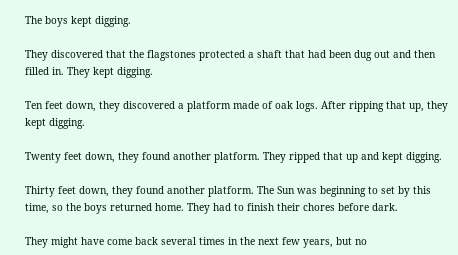The boys kept digging.

They discovered that the flagstones protected a shaft that had been dug out and then filled in. They kept digging.

Ten feet down, they discovered a platform made of oak logs. After ripping that up, they kept digging.

Twenty feet down, they found another platform. They ripped that up and kept digging.

Thirty feet down, they found another platform. The Sun was beginning to set by this time, so the boys returned home. They had to finish their chores before dark.

They might have come back several times in the next few years, but no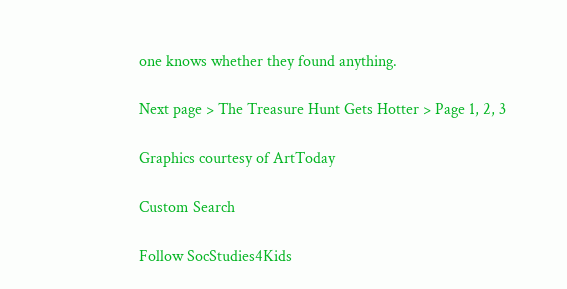one knows whether they found anything.

Next page > The Treasure Hunt Gets Hotter > Page 1, 2, 3

Graphics courtesy of ArtToday

Custom Search

Follow SocStudies4Kids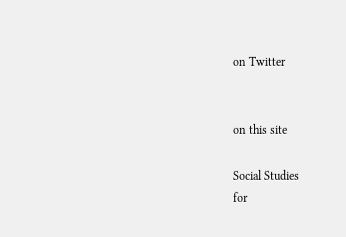on Twitter


on this site

Social Studies
for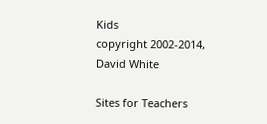Kids
copyright 2002-2014,
David White

Sites for Teachers